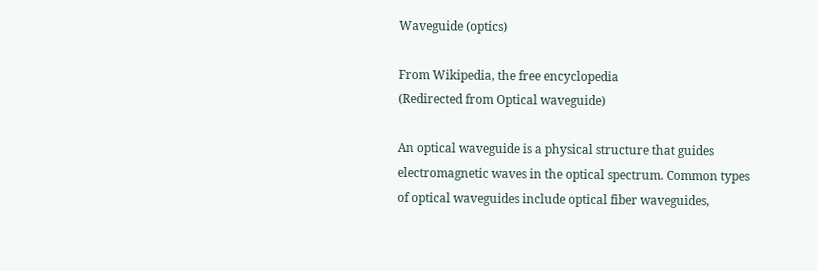Waveguide (optics)

From Wikipedia, the free encyclopedia
(Redirected from Optical waveguide)

An optical waveguide is a physical structure that guides electromagnetic waves in the optical spectrum. Common types of optical waveguides include optical fiber waveguides,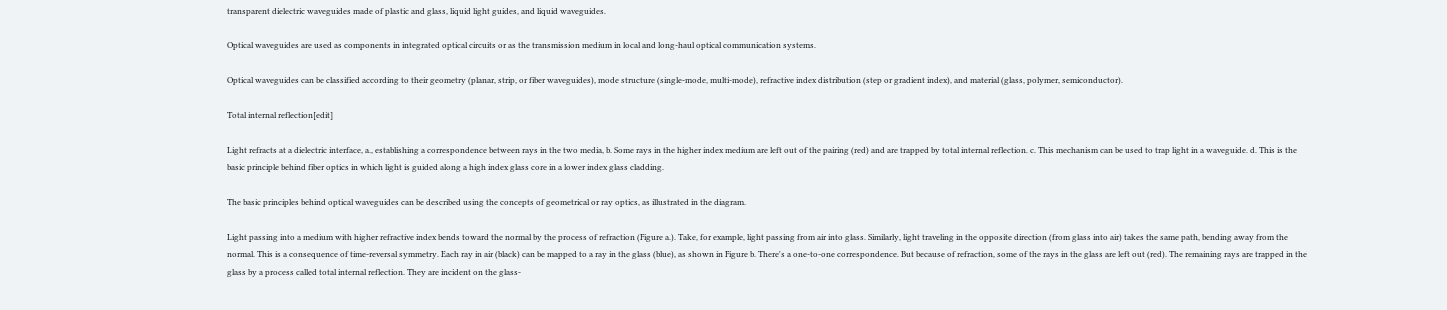transparent dielectric waveguides made of plastic and glass, liquid light guides, and liquid waveguides.

Optical waveguides are used as components in integrated optical circuits or as the transmission medium in local and long-haul optical communication systems.

Optical waveguides can be classified according to their geometry (planar, strip, or fiber waveguides), mode structure (single-mode, multi-mode), refractive index distribution (step or gradient index), and material (glass, polymer, semiconductor).

Total internal reflection[edit]

Light refracts at a dielectric interface, a., establishing a correspondence between rays in the two media, b. Some rays in the higher index medium are left out of the pairing (red) and are trapped by total internal reflection. c. This mechanism can be used to trap light in a waveguide. d. This is the basic principle behind fiber optics in which light is guided along a high index glass core in a lower index glass cladding.

The basic principles behind optical waveguides can be described using the concepts of geometrical or ray optics, as illustrated in the diagram.

Light passing into a medium with higher refractive index bends toward the normal by the process of refraction (Figure a.). Take, for example, light passing from air into glass. Similarly, light traveling in the opposite direction (from glass into air) takes the same path, bending away from the normal. This is a consequence of time-reversal symmetry. Each ray in air (black) can be mapped to a ray in the glass (blue), as shown in Figure b. There's a one-to-one correspondence. But because of refraction, some of the rays in the glass are left out (red). The remaining rays are trapped in the glass by a process called total internal reflection. They are incident on the glass-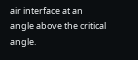air interface at an angle above the critical angle.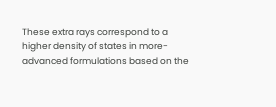These extra rays correspond to a higher density of states in more-advanced formulations based on the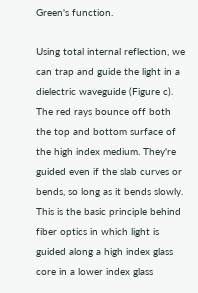Green's function.

Using total internal reflection, we can trap and guide the light in a dielectric waveguide (Figure c). The red rays bounce off both the top and bottom surface of the high index medium. They're guided even if the slab curves or bends, so long as it bends slowly. This is the basic principle behind fiber optics in which light is guided along a high index glass core in a lower index glass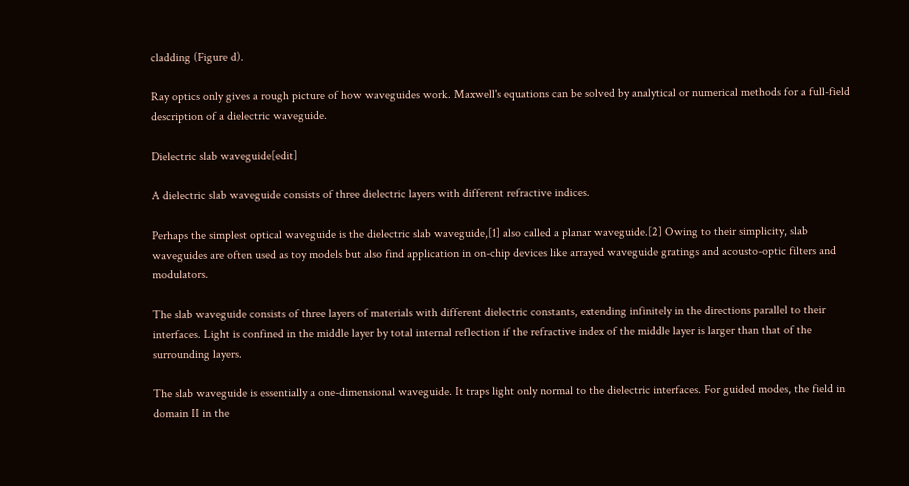cladding (Figure d).

Ray optics only gives a rough picture of how waveguides work. Maxwell's equations can be solved by analytical or numerical methods for a full-field description of a dielectric waveguide.

Dielectric slab waveguide[edit]

A dielectric slab waveguide consists of three dielectric layers with different refractive indices.

Perhaps the simplest optical waveguide is the dielectric slab waveguide,[1] also called a planar waveguide.[2] Owing to their simplicity, slab waveguides are often used as toy models but also find application in on-chip devices like arrayed waveguide gratings and acousto-optic filters and modulators.

The slab waveguide consists of three layers of materials with different dielectric constants, extending infinitely in the directions parallel to their interfaces. Light is confined in the middle layer by total internal reflection if the refractive index of the middle layer is larger than that of the surrounding layers.

The slab waveguide is essentially a one-dimensional waveguide. It traps light only normal to the dielectric interfaces. For guided modes, the field in domain II in the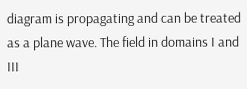diagram is propagating and can be treated as a plane wave. The field in domains I and III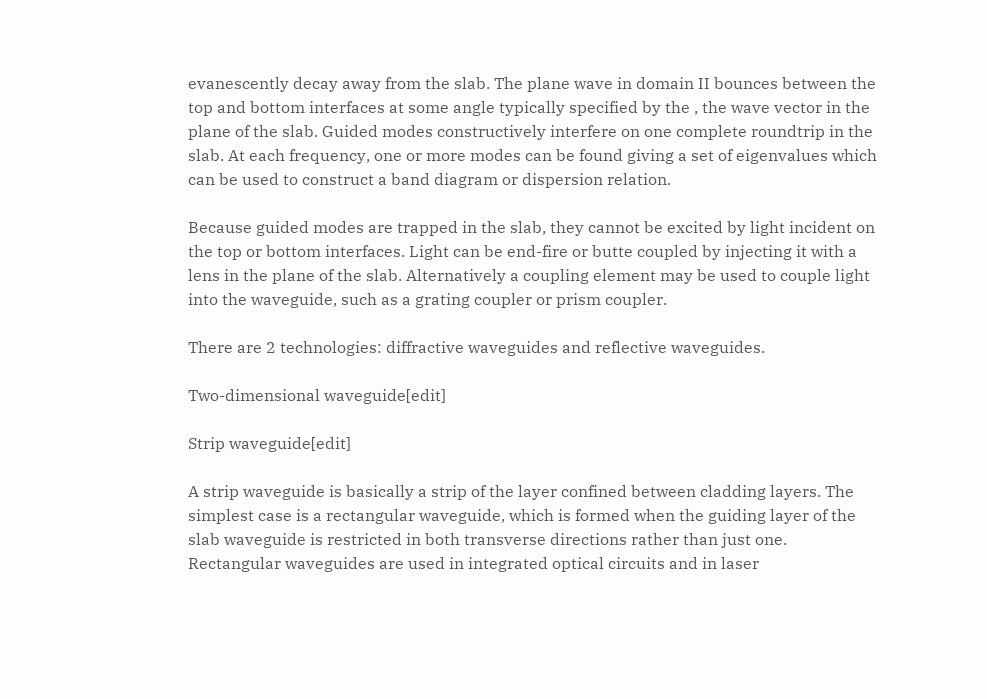evanescently decay away from the slab. The plane wave in domain II bounces between the top and bottom interfaces at some angle typically specified by the , the wave vector in the plane of the slab. Guided modes constructively interfere on one complete roundtrip in the slab. At each frequency, one or more modes can be found giving a set of eigenvalues which can be used to construct a band diagram or dispersion relation.

Because guided modes are trapped in the slab, they cannot be excited by light incident on the top or bottom interfaces. Light can be end-fire or butte coupled by injecting it with a lens in the plane of the slab. Alternatively a coupling element may be used to couple light into the waveguide, such as a grating coupler or prism coupler.

There are 2 technologies: diffractive waveguides and reflective waveguides.

Two-dimensional waveguide[edit]

Strip waveguide[edit]

A strip waveguide is basically a strip of the layer confined between cladding layers. The simplest case is a rectangular waveguide, which is formed when the guiding layer of the slab waveguide is restricted in both transverse directions rather than just one. Rectangular waveguides are used in integrated optical circuits and in laser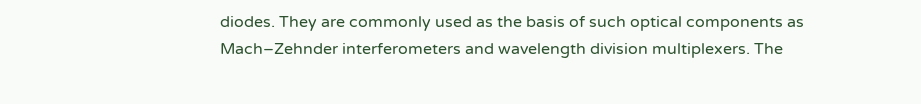diodes. They are commonly used as the basis of such optical components as Mach–Zehnder interferometers and wavelength division multiplexers. The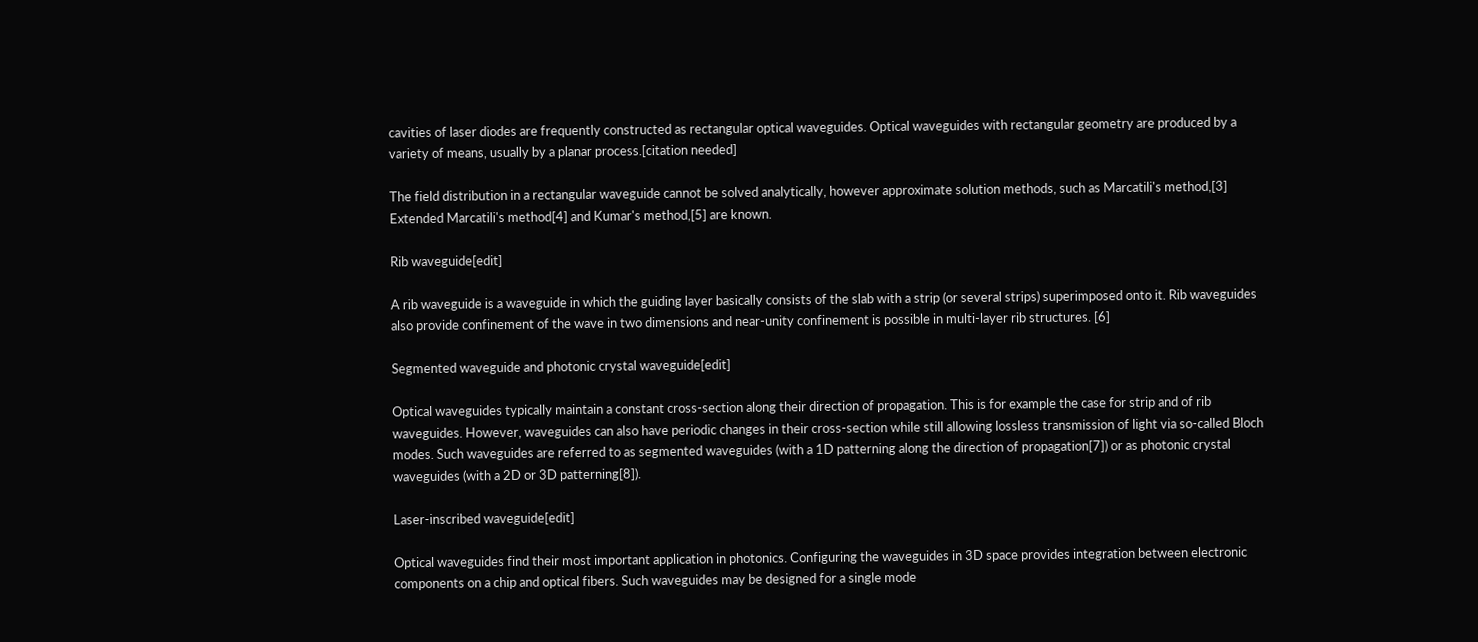cavities of laser diodes are frequently constructed as rectangular optical waveguides. Optical waveguides with rectangular geometry are produced by a variety of means, usually by a planar process.[citation needed]

The field distribution in a rectangular waveguide cannot be solved analytically, however approximate solution methods, such as Marcatili's method,[3] Extended Marcatili's method[4] and Kumar's method,[5] are known.

Rib waveguide[edit]

A rib waveguide is a waveguide in which the guiding layer basically consists of the slab with a strip (or several strips) superimposed onto it. Rib waveguides also provide confinement of the wave in two dimensions and near-unity confinement is possible in multi-layer rib structures. [6]

Segmented waveguide and photonic crystal waveguide[edit]

Optical waveguides typically maintain a constant cross-section along their direction of propagation. This is for example the case for strip and of rib waveguides. However, waveguides can also have periodic changes in their cross-section while still allowing lossless transmission of light via so-called Bloch modes. Such waveguides are referred to as segmented waveguides (with a 1D patterning along the direction of propagation[7]) or as photonic crystal waveguides (with a 2D or 3D patterning[8]).

Laser-inscribed waveguide[edit]

Optical waveguides find their most important application in photonics. Configuring the waveguides in 3D space provides integration between electronic components on a chip and optical fibers. Such waveguides may be designed for a single mode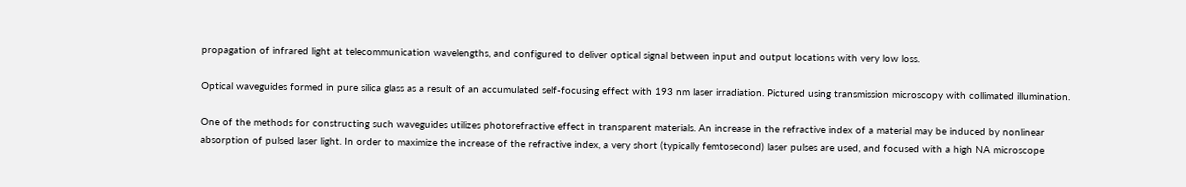propagation of infrared light at telecommunication wavelengths, and configured to deliver optical signal between input and output locations with very low loss.

Optical waveguides formed in pure silica glass as a result of an accumulated self-focusing effect with 193 nm laser irradiation. Pictured using transmission microscopy with collimated illumination.

One of the methods for constructing such waveguides utilizes photorefractive effect in transparent materials. An increase in the refractive index of a material may be induced by nonlinear absorption of pulsed laser light. In order to maximize the increase of the refractive index, a very short (typically femtosecond) laser pulses are used, and focused with a high NA microscope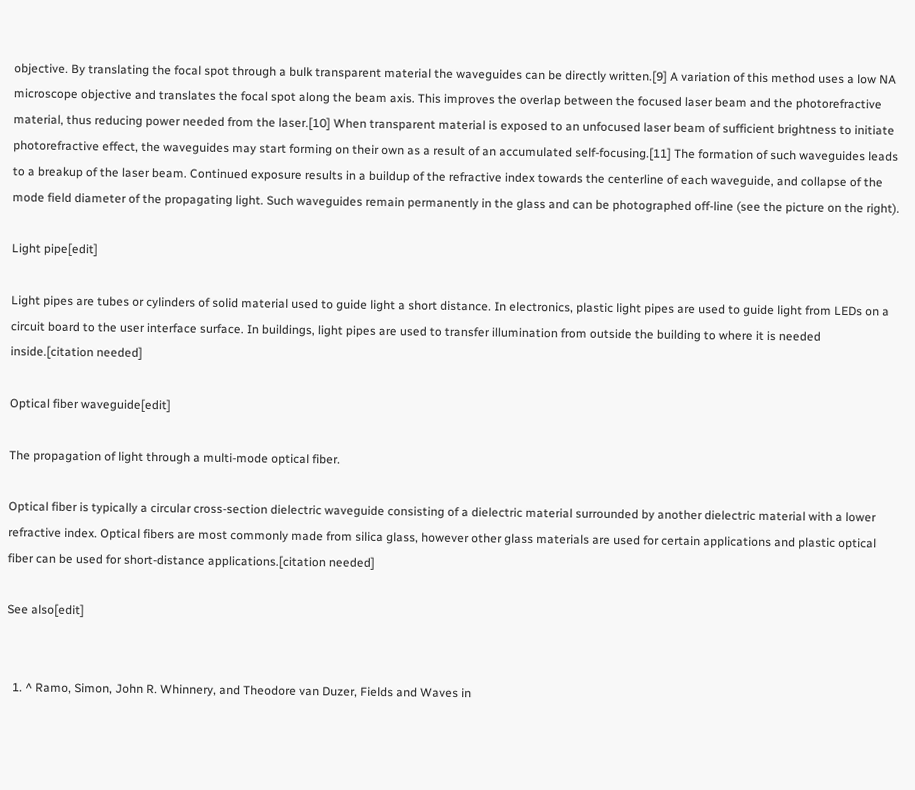objective. By translating the focal spot through a bulk transparent material the waveguides can be directly written.[9] A variation of this method uses a low NA microscope objective and translates the focal spot along the beam axis. This improves the overlap between the focused laser beam and the photorefractive material, thus reducing power needed from the laser.[10] When transparent material is exposed to an unfocused laser beam of sufficient brightness to initiate photorefractive effect, the waveguides may start forming on their own as a result of an accumulated self-focusing.[11] The formation of such waveguides leads to a breakup of the laser beam. Continued exposure results in a buildup of the refractive index towards the centerline of each waveguide, and collapse of the mode field diameter of the propagating light. Such waveguides remain permanently in the glass and can be photographed off-line (see the picture on the right).

Light pipe[edit]

Light pipes are tubes or cylinders of solid material used to guide light a short distance. In electronics, plastic light pipes are used to guide light from LEDs on a circuit board to the user interface surface. In buildings, light pipes are used to transfer illumination from outside the building to where it is needed inside.[citation needed]

Optical fiber waveguide[edit]

The propagation of light through a multi-mode optical fiber.

Optical fiber is typically a circular cross-section dielectric waveguide consisting of a dielectric material surrounded by another dielectric material with a lower refractive index. Optical fibers are most commonly made from silica glass, however other glass materials are used for certain applications and plastic optical fiber can be used for short-distance applications.[citation needed]

See also[edit]


  1. ^ Ramo, Simon, John R. Whinnery, and Theodore van Duzer, Fields and Waves in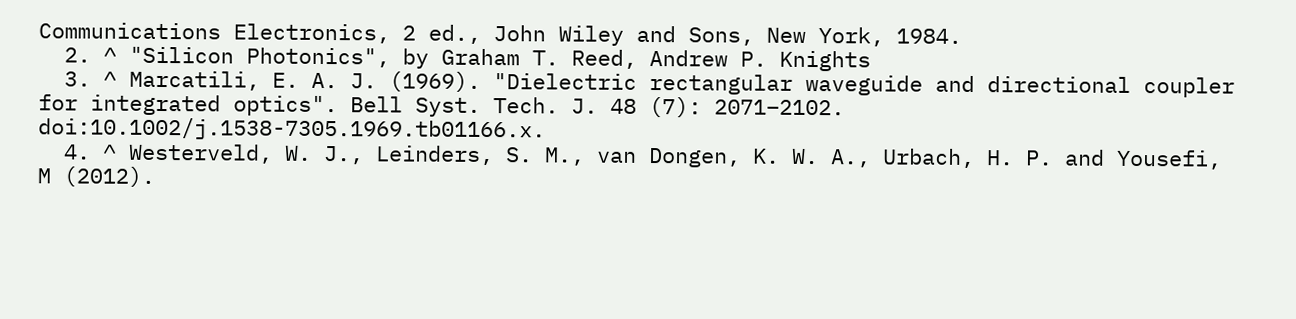Communications Electronics, 2 ed., John Wiley and Sons, New York, 1984.
  2. ^ "Silicon Photonics", by Graham T. Reed, Andrew P. Knights
  3. ^ Marcatili, E. A. J. (1969). "Dielectric rectangular waveguide and directional coupler for integrated optics". Bell Syst. Tech. J. 48 (7): 2071–2102. doi:10.1002/j.1538-7305.1969.tb01166.x.
  4. ^ Westerveld, W. J., Leinders, S. M., van Dongen, K. W. A., Urbach, H. P. and Yousefi, M (2012).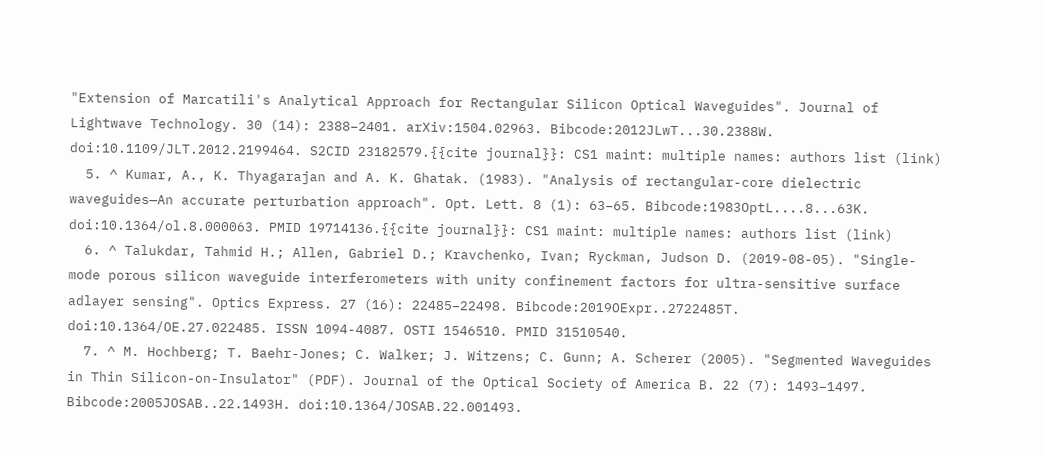"Extension of Marcatili's Analytical Approach for Rectangular Silicon Optical Waveguides". Journal of Lightwave Technology. 30 (14): 2388–2401. arXiv:1504.02963. Bibcode:2012JLwT...30.2388W. doi:10.1109/JLT.2012.2199464. S2CID 23182579.{{cite journal}}: CS1 maint: multiple names: authors list (link)
  5. ^ Kumar, A., K. Thyagarajan and A. K. Ghatak. (1983). "Analysis of rectangular-core dielectric waveguides—An accurate perturbation approach". Opt. Lett. 8 (1): 63–65. Bibcode:1983OptL....8...63K. doi:10.1364/ol.8.000063. PMID 19714136.{{cite journal}}: CS1 maint: multiple names: authors list (link)
  6. ^ Talukdar, Tahmid H.; Allen, Gabriel D.; Kravchenko, Ivan; Ryckman, Judson D. (2019-08-05). "Single-mode porous silicon waveguide interferometers with unity confinement factors for ultra-sensitive surface adlayer sensing". Optics Express. 27 (16): 22485–22498. Bibcode:2019OExpr..2722485T. doi:10.1364/OE.27.022485. ISSN 1094-4087. OSTI 1546510. PMID 31510540.
  7. ^ M. Hochberg; T. Baehr-Jones; C. Walker; J. Witzens; C. Gunn; A. Scherer (2005). "Segmented Waveguides in Thin Silicon-on-Insulator" (PDF). Journal of the Optical Society of America B. 22 (7): 1493–1497. Bibcode:2005JOSAB..22.1493H. doi:10.1364/JOSAB.22.001493.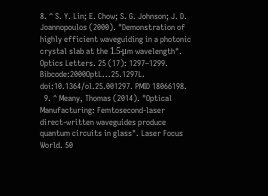8. ^ S. Y. Lin; E. Chow; S. G. Johnson; J. D. Joannopoulos (2000). "Demonstration of highly efficient waveguiding in a photonic crystal slab at the 1.5-μm wavelength". Optics Letters. 25 (17): 1297–1299. Bibcode:2000OptL...25.1297L. doi:10.1364/ol.25.001297. PMID 18066198.
  9. ^ Meany, Thomas (2014). "Optical Manufacturing: Femtosecond-laser direct-written waveguides produce quantum circuits in glass". Laser Focus World. 50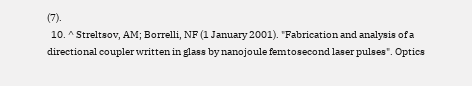(7).
  10. ^ Streltsov, AM; Borrelli, NF (1 January 2001). "Fabrication and analysis of a directional coupler written in glass by nanojoule femtosecond laser pulses". Optics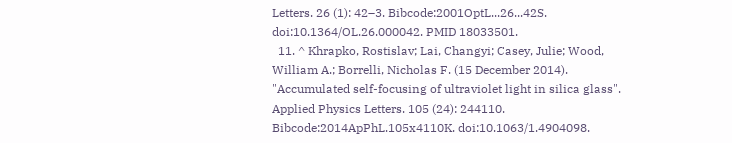Letters. 26 (1): 42–3. Bibcode:2001OptL...26...42S. doi:10.1364/OL.26.000042. PMID 18033501.
  11. ^ Khrapko, Rostislav; Lai, Changyi; Casey, Julie; Wood, William A.; Borrelli, Nicholas F. (15 December 2014). "Accumulated self-focusing of ultraviolet light in silica glass". Applied Physics Letters. 105 (24): 244110. Bibcode:2014ApPhL.105x4110K. doi:10.1063/1.4904098.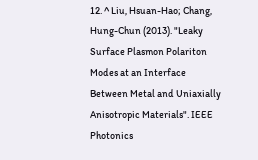12. ^ Liu, Hsuan-Hao; Chang, Hung-Chun (2013). "Leaky Surface Plasmon Polariton Modes at an Interface Between Metal and Uniaxially Anisotropic Materials". IEEE Photonics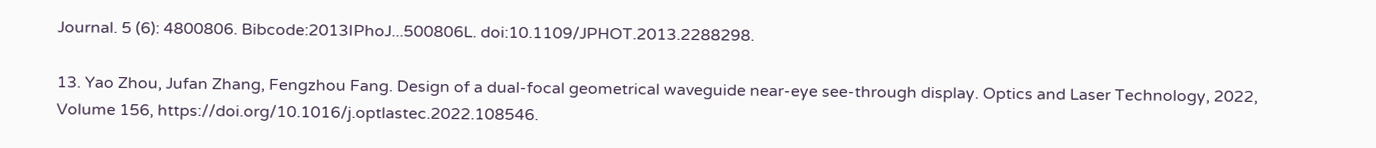Journal. 5 (6): 4800806. Bibcode:2013IPhoJ...500806L. doi:10.1109/JPHOT.2013.2288298.

13. Yao Zhou, Jufan Zhang, Fengzhou Fang. Design of a dual-focal geometrical waveguide near-eye see-through display. Optics and Laser Technology, 2022, Volume 156, https://doi.org/10.1016/j.optlastec.2022.108546.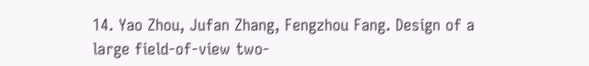14. Yao Zhou, Jufan Zhang, Fengzhou Fang. Design of a large field-of-view two-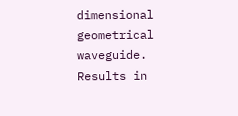dimensional geometrical waveguide. Results in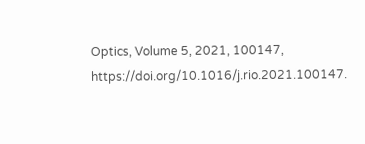Optics, Volume 5, 2021, 100147, https://doi.org/10.1016/j.rio.2021.100147.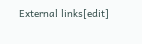External links[edit]